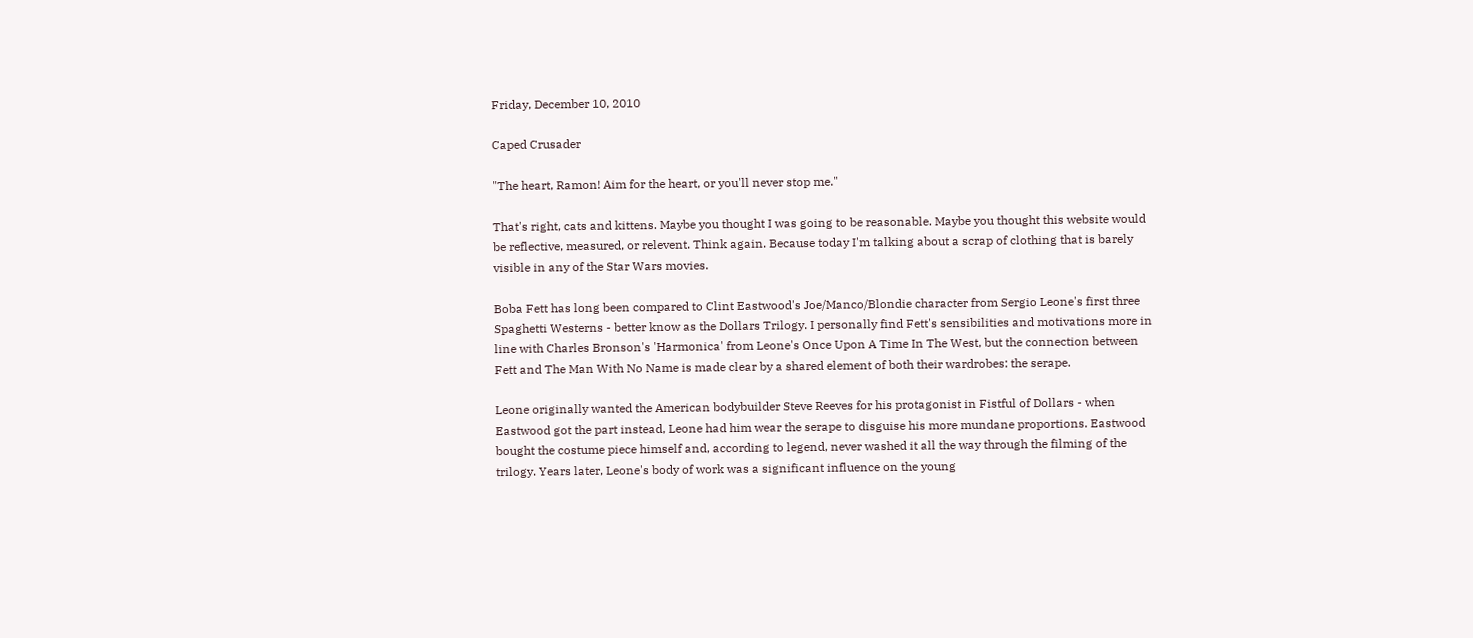Friday, December 10, 2010

Caped Crusader

"The heart, Ramon! Aim for the heart, or you'll never stop me."

That's right, cats and kittens. Maybe you thought I was going to be reasonable. Maybe you thought this website would be reflective, measured, or relevent. Think again. Because today I'm talking about a scrap of clothing that is barely visible in any of the Star Wars movies.

Boba Fett has long been compared to Clint Eastwood's Joe/Manco/Blondie character from Sergio Leone's first three Spaghetti Westerns - better know as the Dollars Trilogy. I personally find Fett's sensibilities and motivations more in line with Charles Bronson's 'Harmonica' from Leone's Once Upon A Time In The West, but the connection between Fett and The Man With No Name is made clear by a shared element of both their wardrobes: the serape.

Leone originally wanted the American bodybuilder Steve Reeves for his protagonist in Fistful of Dollars - when Eastwood got the part instead, Leone had him wear the serape to disguise his more mundane proportions. Eastwood bought the costume piece himself and, according to legend, never washed it all the way through the filming of the trilogy. Years later, Leone's body of work was a significant influence on the young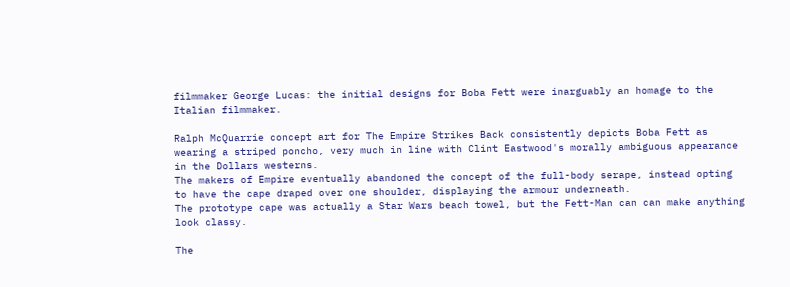filmmaker George Lucas: the initial designs for Boba Fett were inarguably an homage to the Italian filmmaker.

Ralph McQuarrie concept art for The Empire Strikes Back consistently depicts Boba Fett as wearing a striped poncho, very much in line with Clint Eastwood's morally ambiguous appearance in the Dollars westerns.
The makers of Empire eventually abandoned the concept of the full-body serape, instead opting to have the cape draped over one shoulder, displaying the armour underneath.
The prototype cape was actually a Star Wars beach towel, but the Fett-Man can can make anything look classy.

The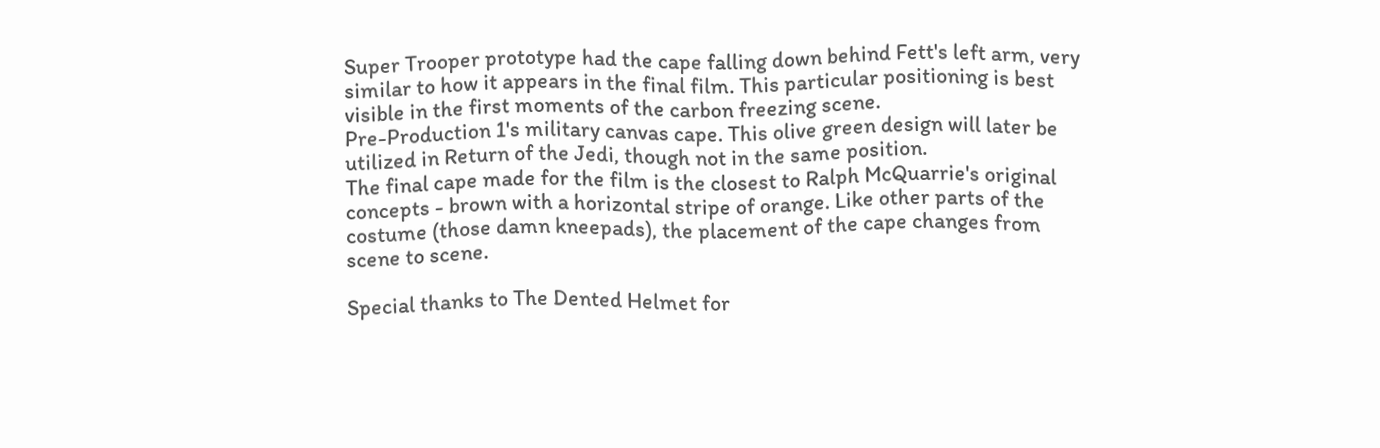Super Trooper prototype had the cape falling down behind Fett's left arm, very similar to how it appears in the final film. This particular positioning is best visible in the first moments of the carbon freezing scene.
Pre-Production 1's military canvas cape. This olive green design will later be utilized in Return of the Jedi, though not in the same position.
The final cape made for the film is the closest to Ralph McQuarrie's original concepts - brown with a horizontal stripe of orange. Like other parts of the costume (those damn kneepads), the placement of the cape changes from scene to scene.

Special thanks to The Dented Helmet for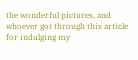the wonderful pictures, and whoever got through this article for indulging my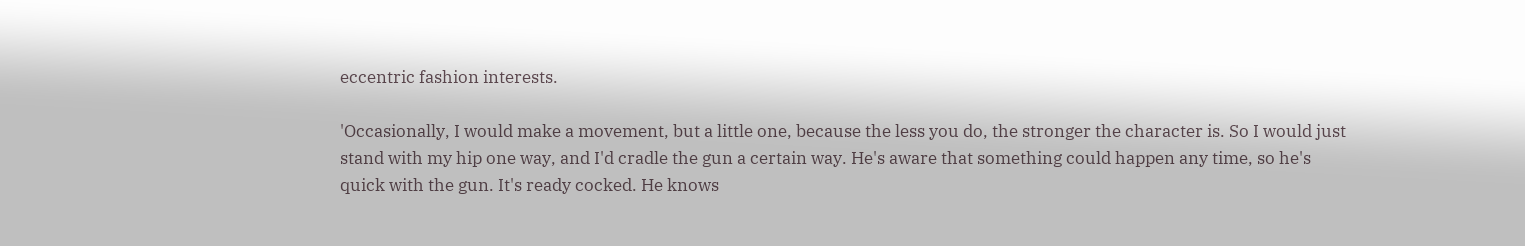eccentric fashion interests.

'Occasionally, I would make a movement, but a little one, because the less you do, the stronger the character is. So I would just stand with my hip one way, and I'd cradle the gun a certain way. He's aware that something could happen any time, so he's quick with the gun. It's ready cocked. He knows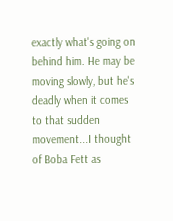exactly what's going on behind him. He may be moving slowly, but he's deadly when it comes to that sudden movement...I thought of Boba Fett as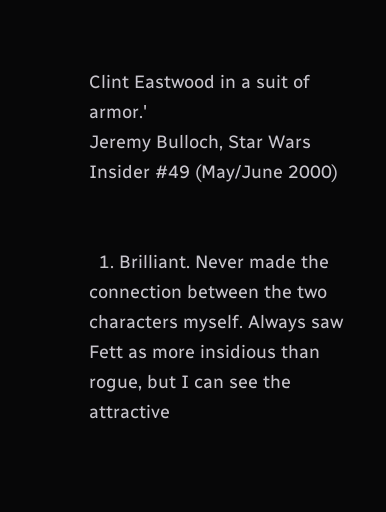Clint Eastwood in a suit of armor.'
Jeremy Bulloch, Star Wars Insider #49 (May/June 2000)


  1. Brilliant. Never made the connection between the two characters myself. Always saw Fett as more insidious than rogue, but I can see the attractive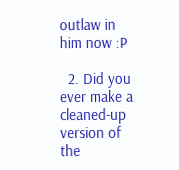outlaw in him now :P

  2. Did you ever make a cleaned-up version of the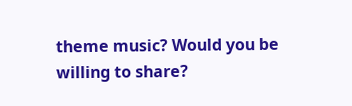theme music? Would you be willing to share?